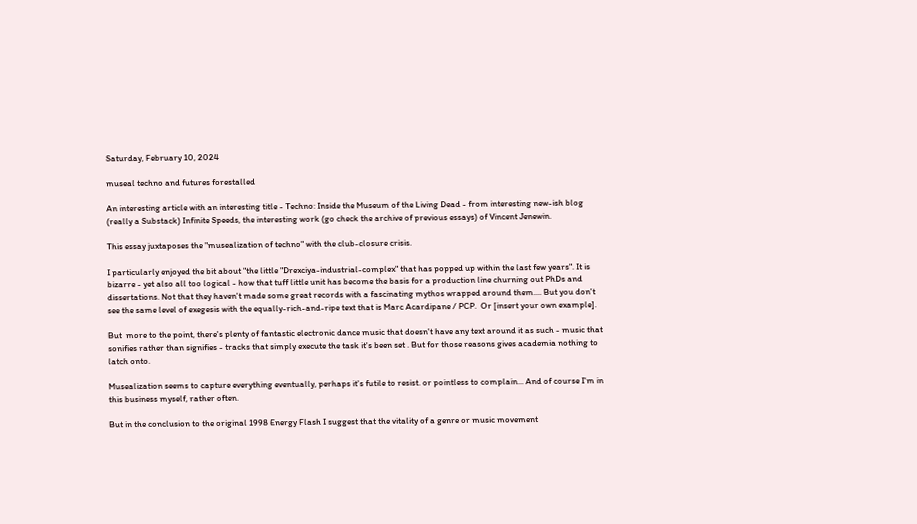Saturday, February 10, 2024

museal techno and futures forestalled

An interesting article with an interesting title - Techno: Inside the Museum of the Living Dead - from interesting new-ish blog (really a Substack) Infinite Speeds, the interesting work (go check the archive of previous essays) of Vincent Jenewin.

This essay juxtaposes the "musealization of techno" with the club-closure crisis.

I particularly enjoyed the bit about "the little "Drexciya-industrial-complex" that has popped up within the last few years". It is bizarre - yet also all too logical - how that tuff little unit has become the basis for a production line churning out PhDs and dissertations. Not that they haven't made some great records with a fascinating mythos wrapped around them.... But you don't see the same level of exegesis with the equally-rich-and-ripe text that is Marc Acardipane / PCP.  Or [insert your own example].

But  more to the point, there's plenty of fantastic electronic dance music that doesn't have any text around it as such - music that sonifies rather than signifies - tracks that simply execute the task it's been set . But for those reasons gives academia nothing to latch onto.

Musealization seems to capture everything eventually, perhaps it's futile to resist. or pointless to complain... And of course I'm in this business myself, rather often.

But in the conclusion to the original 1998 Energy Flash I suggest that the vitality of a genre or music movement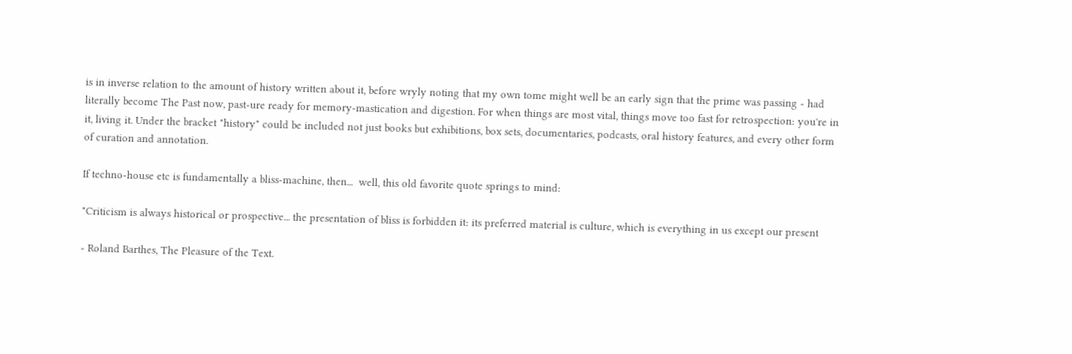is in inverse relation to the amount of history written about it, before wryly noting that my own tome might well be an early sign that the prime was passing - had literally become The Past now, past-ure ready for memory-mastication and digestion. For when things are most vital, things move too fast for retrospection: you're in it, living it. Under the bracket "history" could be included not just books but exhibitions, box sets, documentaries, podcasts, oral history features, and every other form of curation and annotation.

If techno-house etc is fundamentally a bliss-machine, then...  well, this old favorite quote springs to mind:

"Criticism is always historical or prospective... the presentation of bliss is forbidden it: its preferred material is culture, which is everything in us except our present

- Roland Barthes, The Pleasure of the Text.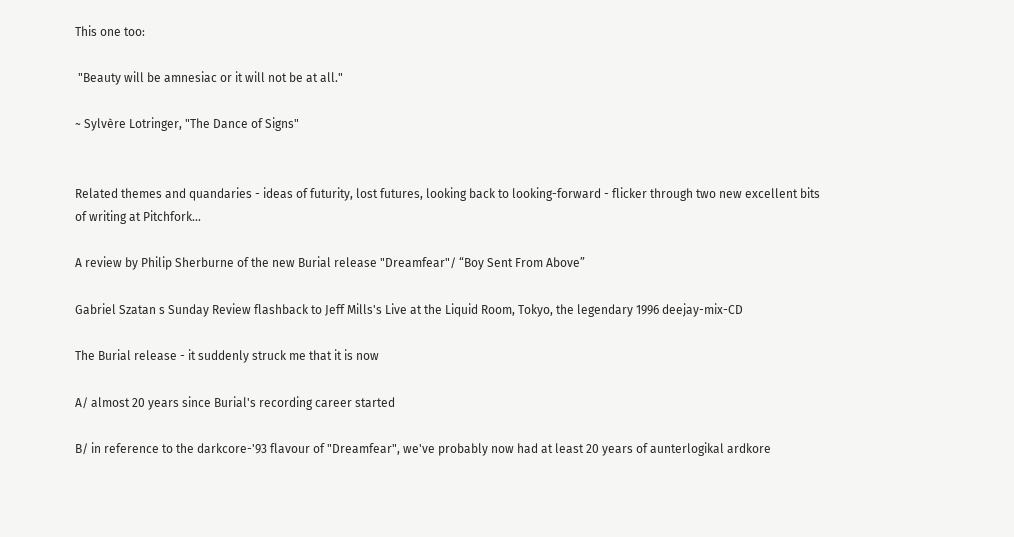This one too:

 "Beauty will be amnesiac or it will not be at all."

~ Sylvère Lotringer, "The Dance of Signs"


Related themes and quandaries - ideas of futurity, lost futures, looking back to looking-forward - flicker through two new excellent bits of writing at Pitchfork...

A review by Philip Sherburne of the new Burial release "Dreamfear"/ “Boy Sent From Above”

Gabriel Szatan s Sunday Review flashback to Jeff Mills's Live at the Liquid Room, Tokyo, the legendary 1996 deejay-mix-CD

The Burial release - it suddenly struck me that it is now

A/ almost 20 years since Burial's recording career started

B/ in reference to the darkcore-'93 flavour of "Dreamfear", we've probably now had at least 20 years of aunterlogikal ardkore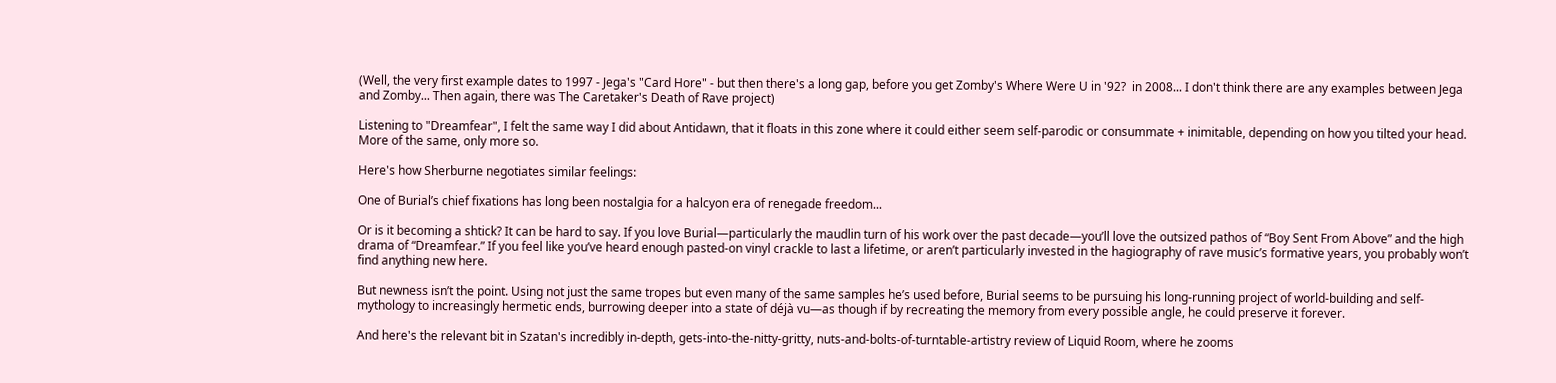(Well, the very first example dates to 1997 - Jega's "Card Hore" - but then there's a long gap, before you get Zomby's Where Were U in '92?  in 2008... I don't think there are any examples between Jega and Zomby... Then again, there was The Caretaker's Death of Rave project)

Listening to "Dreamfear", I felt the same way I did about Antidawn, that it floats in this zone where it could either seem self-parodic or consummate + inimitable, depending on how you tilted your head. More of the same, only more so.

Here's how Sherburne negotiates similar feelings:

One of Burial’s chief fixations has long been nostalgia for a halcyon era of renegade freedom...

Or is it becoming a shtick? It can be hard to say. If you love Burial—particularly the maudlin turn of his work over the past decade—you’ll love the outsized pathos of “Boy Sent From Above” and the high drama of “Dreamfear.” If you feel like you’ve heard enough pasted-on vinyl crackle to last a lifetime, or aren’t particularly invested in the hagiography of rave music’s formative years, you probably won’t find anything new here.

But newness isn’t the point. Using not just the same tropes but even many of the same samples he’s used before, Burial seems to be pursuing his long-running project of world-building and self-mythology to increasingly hermetic ends, burrowing deeper into a state of déjà vu—as though if by recreating the memory from every possible angle, he could preserve it forever.

And here's the relevant bit in Szatan's incredibly in-depth, gets-into-the-nitty-gritty, nuts-and-bolts-of-turntable-artistry review of Liquid Room, where he zooms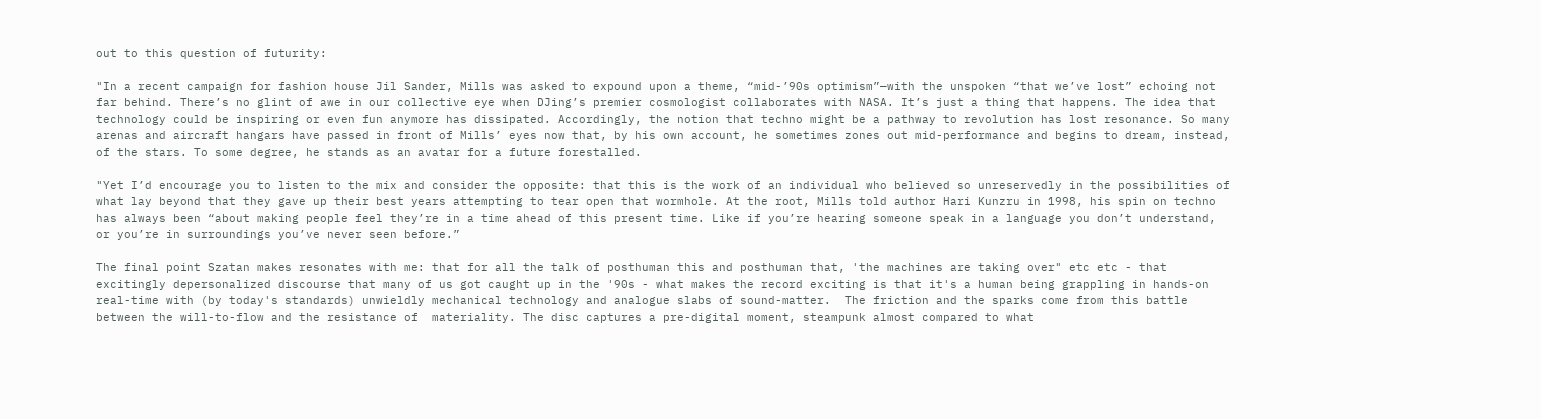out to this question of futurity:

"In a recent campaign for fashion house Jil Sander, Mills was asked to expound upon a theme, “mid-’90s optimism”—with the unspoken “that we’ve lost” echoing not far behind. There’s no glint of awe in our collective eye when DJing’s premier cosmologist collaborates with NASA. It’s just a thing that happens. The idea that technology could be inspiring or even fun anymore has dissipated. Accordingly, the notion that techno might be a pathway to revolution has lost resonance. So many arenas and aircraft hangars have passed in front of Mills’ eyes now that, by his own account, he sometimes zones out mid-performance and begins to dream, instead, of the stars. To some degree, he stands as an avatar for a future forestalled.

"Yet I’d encourage you to listen to the mix and consider the opposite: that this is the work of an individual who believed so unreservedly in the possibilities of what lay beyond that they gave up their best years attempting to tear open that wormhole. At the root, Mills told author Hari Kunzru in 1998, his spin on techno has always been “about making people feel they’re in a time ahead of this present time. Like if you’re hearing someone speak in a language you don’t understand, or you’re in surroundings you’ve never seen before.”

The final point Szatan makes resonates with me: that for all the talk of posthuman this and posthuman that, 'the machines are taking over" etc etc - that excitingly depersonalized discourse that many of us got caught up in the '90s - what makes the record exciting is that it's a human being grappling in hands-on real-time with (by today's standards) unwieldly mechanical technology and analogue slabs of sound-matter.  The friction and the sparks come from this battle between the will-to-flow and the resistance of  materiality. The disc captures a pre-digital moment, steampunk almost compared to what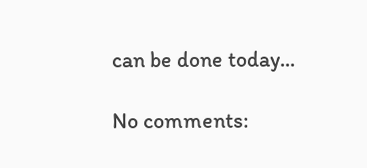can be done today...

No comments: